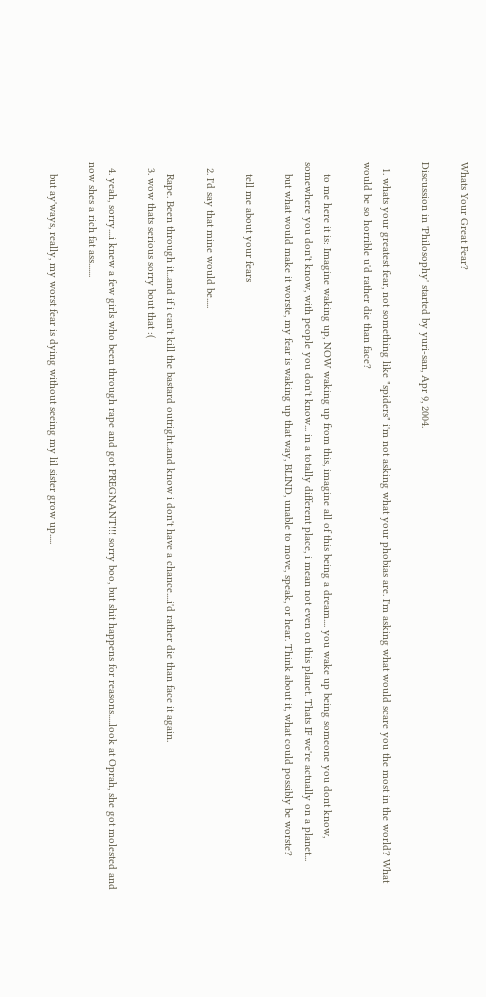Whats Your Great Fear?

Discussion in 'Philosophy' started by yuri-san, Apr 9, 2004.

  1. whats your greatest fear, not something like "spiders" i'm not asking what your phobias are. I'm asking what would scare you the most in the world? What would be so horrible u'd rather die than face?

    to me here it is: Imagine waking up, NOW waking up from this, imagine all of this being a dream.... you wake up being someone you dont know, somewhere you don't know, with people you don't know... in a totally different place, i mean not even on this planet. Thats IF we're actually on a planet...
    but what would make it worste, my fear is waking up that way, BLIND, unable to move, speak, or hear. Think about it, what could possibly be worste?

    tell me about your fears

  2. I'd say that mine would be.....

    Rape. Been through it...and if i can't kill the bastard outright..and know i don't have a chance....i'd rather die than face it again.
  3. wow thats serious sorry bout that :(

  4. yeah, sorry....i knew a few girls who been through rape and got PREGNANT!!! sorry boo, but shit happens for reasons.....look at Oprah, she got molested and now shes a rich fat ass.......

    but ay'ways, really, my worst fear is dying without seeing my lil sister grow up.....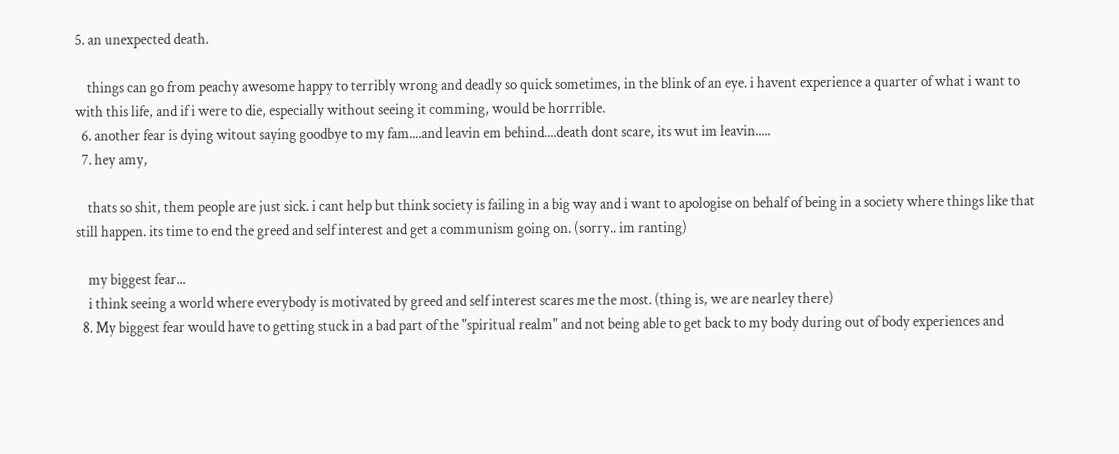5. an unexpected death.

    things can go from peachy awesome happy to terribly wrong and deadly so quick sometimes, in the blink of an eye. i havent experience a quarter of what i want to with this life, and if i were to die, especially without seeing it comming, would be horrrible.
  6. another fear is dying witout saying goodbye to my fam....and leavin em behind....death dont scare, its wut im leavin.....
  7. hey amy,

    thats so shit, them people are just sick. i cant help but think society is failing in a big way and i want to apologise on behalf of being in a society where things like that still happen. its time to end the greed and self interest and get a communism going on. (sorry.. im ranting)

    my biggest fear...
    i think seeing a world where everybody is motivated by greed and self interest scares me the most. (thing is, we are nearley there)
  8. My biggest fear would have to getting stuck in a bad part of the "spiritual realm" and not being able to get back to my body during out of body experiences and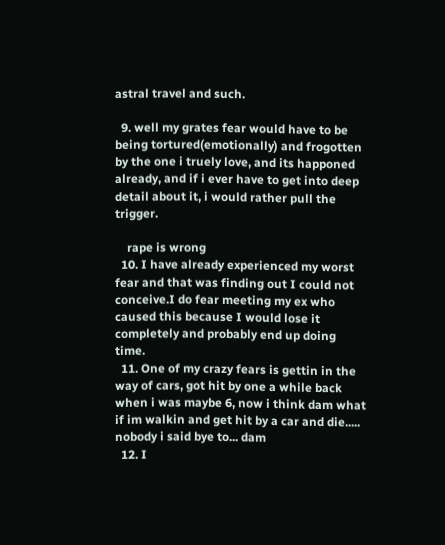astral travel and such.

  9. well my grates fear would have to be being tortured(emotionally) and frogotten by the one i truely love, and its happoned already, and if i ever have to get into deep detail about it, i would rather pull the trigger.

    rape is wrong
  10. I have already experienced my worst fear and that was finding out I could not conceive.I do fear meeting my ex who caused this because I would lose it completely and probably end up doing time.
  11. One of my crazy fears is gettin in the way of cars, got hit by one a while back when i was maybe 6, now i think dam what if im walkin and get hit by a car and die..... nobody i said bye to... dam
  12. I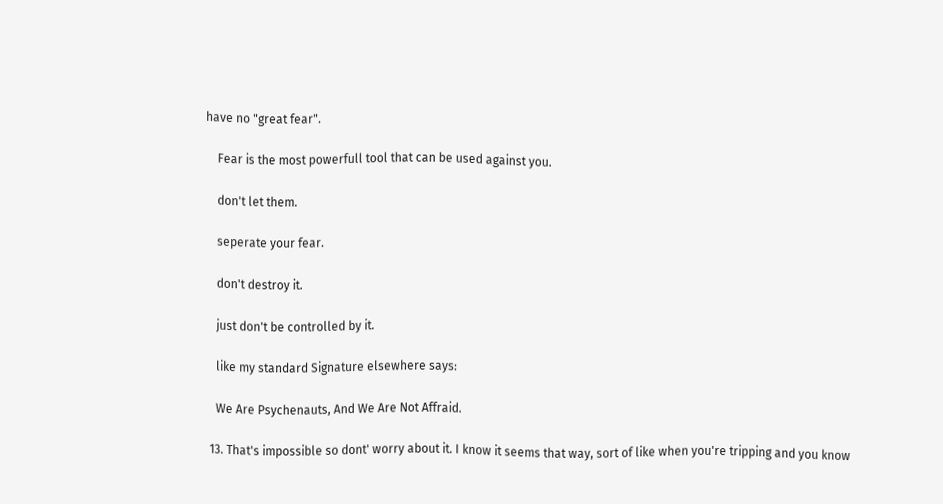have no "great fear".

    Fear is the most powerfull tool that can be used against you.

    don't let them.

    seperate your fear.

    don't destroy it.

    just don't be controlled by it.

    like my standard Signature elsewhere says:

    We Are Psychenauts, And We Are Not Affraid.

  13. That's impossible so dont' worry about it. I know it seems that way, sort of like when you're tripping and you know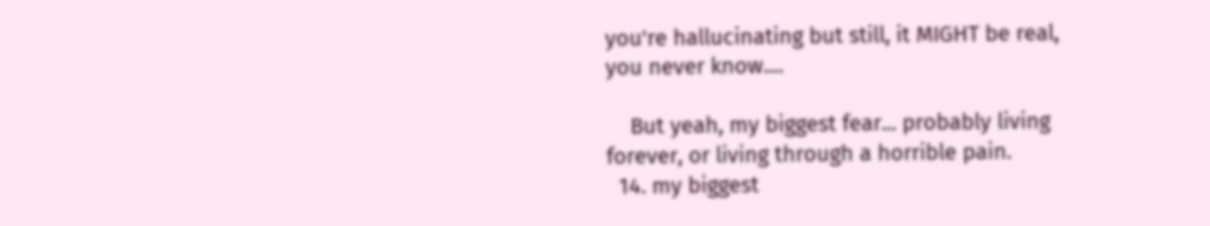you're hallucinating but still, it MIGHT be real, you never know....

    But yeah, my biggest fear... probably living forever, or living through a horrible pain.
  14. my biggest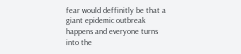fear would deffinitly be that a giant epidemic outbreak happens and everyone turns into the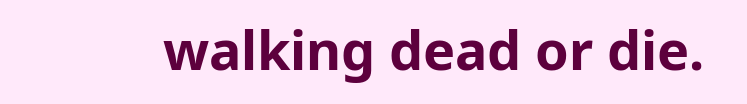walking dead or die.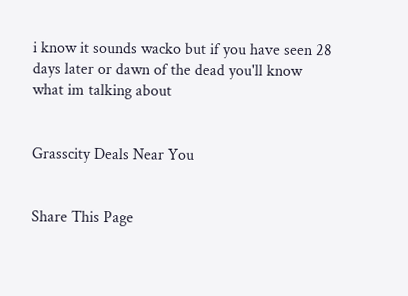i know it sounds wacko but if you have seen 28 days later or dawn of the dead you'll know what im talking about


Grasscity Deals Near You


Share This Page